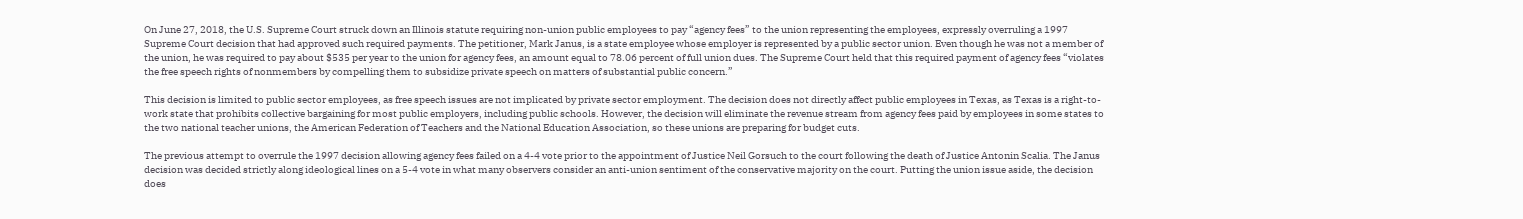On June 27, 2018, the U.S. Supreme Court struck down an Illinois statute requiring non-union public employees to pay “agency fees” to the union representing the employees, expressly overruling a 1997 Supreme Court decision that had approved such required payments. The petitioner, Mark Janus, is a state employee whose employer is represented by a public sector union. Even though he was not a member of the union, he was required to pay about $535 per year to the union for agency fees, an amount equal to 78.06 percent of full union dues. The Supreme Court held that this required payment of agency fees “violates the free speech rights of nonmembers by compelling them to subsidize private speech on matters of substantial public concern.”

This decision is limited to public sector employees, as free speech issues are not implicated by private sector employment. The decision does not directly affect public employees in Texas, as Texas is a right-to-work state that prohibits collective bargaining for most public employers, including public schools. However, the decision will eliminate the revenue stream from agency fees paid by employees in some states to the two national teacher unions, the American Federation of Teachers and the National Education Association, so these unions are preparing for budget cuts.

The previous attempt to overrule the 1997 decision allowing agency fees failed on a 4-4 vote prior to the appointment of Justice Neil Gorsuch to the court following the death of Justice Antonin Scalia. The Janus decision was decided strictly along ideological lines on a 5-4 vote in what many observers consider an anti-union sentiment of the conservative majority on the court. Putting the union issue aside, the decision does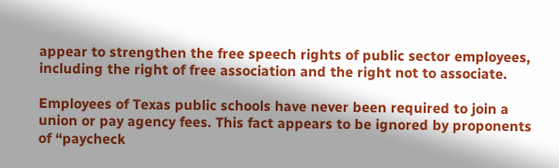appear to strengthen the free speech rights of public sector employees, including the right of free association and the right not to associate.

Employees of Texas public schools have never been required to join a union or pay agency fees. This fact appears to be ignored by proponents of “paycheck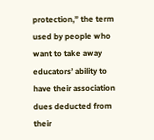protection,” the term used by people who want to take away educators’ ability to have their association dues deducted from their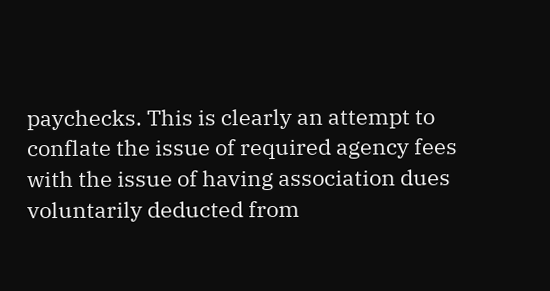paychecks. This is clearly an attempt to conflate the issue of required agency fees with the issue of having association dues voluntarily deducted from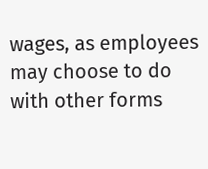wages, as employees may choose to do with other forms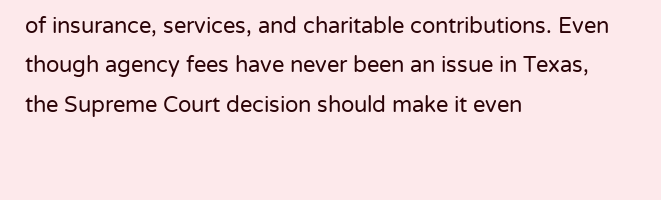of insurance, services, and charitable contributions. Even though agency fees have never been an issue in Texas, the Supreme Court decision should make it even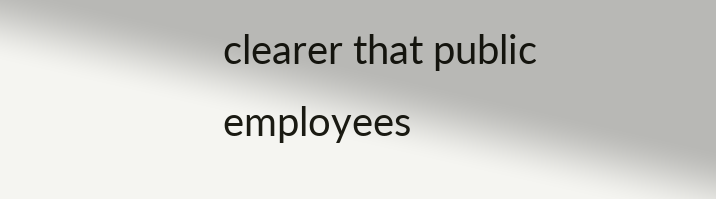clearer that public employees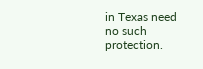in Texas need no such protection.